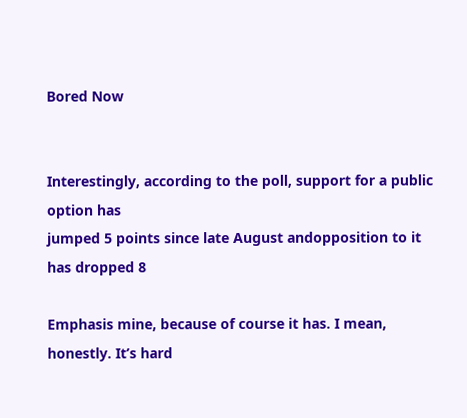Bored Now


Interestingly, according to the poll, support for a public option has
jumped 5 points since late August andopposition to it has dropped 8

Emphasis mine, because of course it has. I mean, honestly. It’s hard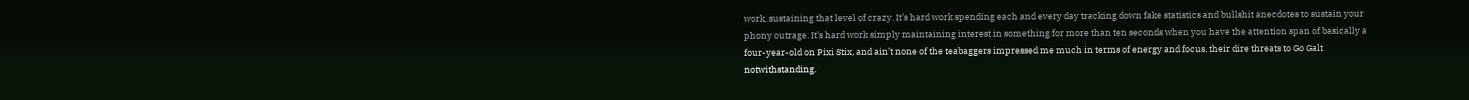work, sustaining that level of crazy. It’s hard work spending each and every day tracking down fake statistics and bullshit anecdotes to sustain your phony outrage. It’s hard work simply maintaining interest in something for more than ten seconds when you have the attention span of basically a four-year-old on Pixi Stix, and ain’t none of the teabaggers impressed me much in terms of energy and focus, their dire threats to Go Galt notwithstanding.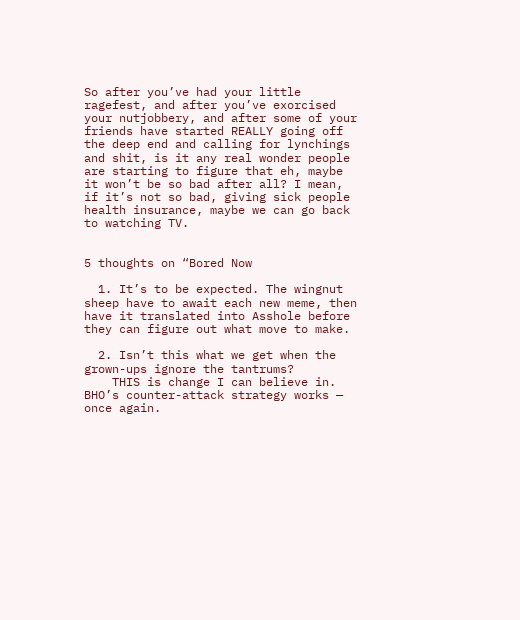So after you’ve had your little ragefest, and after you’ve exorcised your nutjobbery, and after some of your friends have started REALLY going off the deep end and calling for lynchings and shit, is it any real wonder people are starting to figure that eh, maybe it won’t be so bad after all? I mean, if it’s not so bad, giving sick people health insurance, maybe we can go back to watching TV.


5 thoughts on “Bored Now

  1. It’s to be expected. The wingnut sheep have to await each new meme, then have it translated into Asshole before they can figure out what move to make.

  2. Isn’t this what we get when the grown-ups ignore the tantrums?
    THIS is change I can believe in. BHO’s counter-attack strategy works — once again.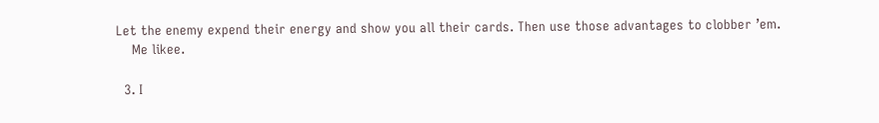Let the enemy expend their energy and show you all their cards. Then use those advantages to clobber ’em.
    Me likee.

  3. I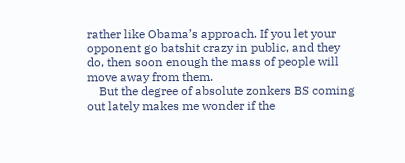rather like Obama’s approach. If you let your opponent go batshit crazy in public, and they do, then soon enough the mass of people will move away from them.
    But the degree of absolute zonkers BS coming out lately makes me wonder if the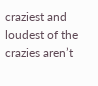craziest and loudest of the crazies aren’t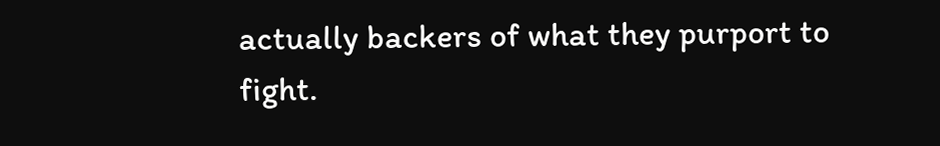actually backers of what they purport to fight.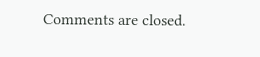Comments are closed.